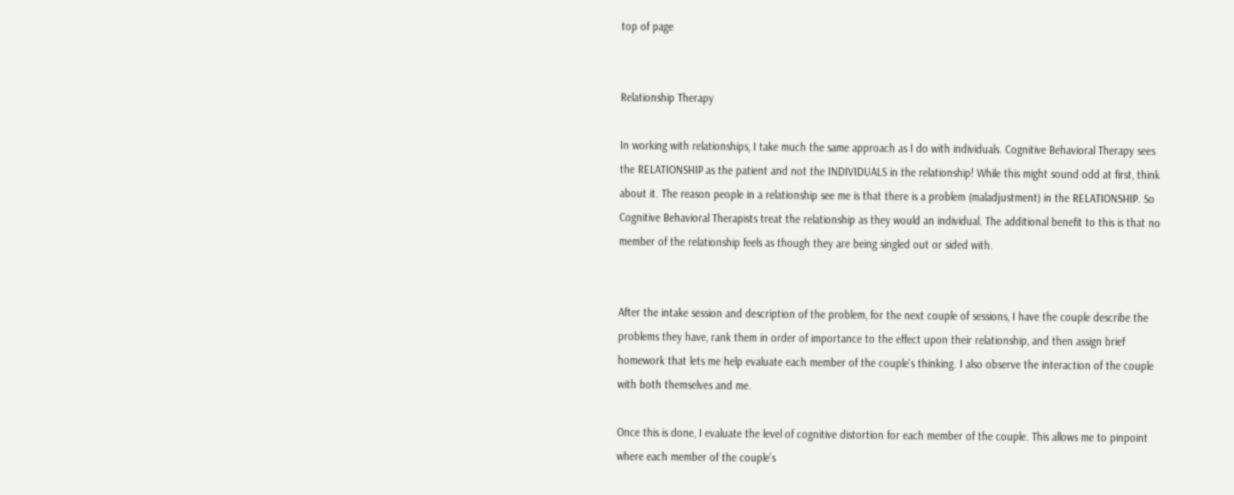top of page


Relationship Therapy

In working with relationships, I take much the same approach as I do with individuals. Cognitive Behavioral Therapy sees the RELATIONSHIP as the patient and not the INDIVIDUALS in the relationship! While this might sound odd at first, think about it. The reason people in a relationship see me is that there is a problem (maladjustment) in the RELATIONSHIP. So Cognitive Behavioral Therapists treat the relationship as they would an individual. The additional benefit to this is that no member of the relationship feels as though they are being singled out or sided with.


After the intake session and description of the problem, for the next couple of sessions, I have the couple describe the problems they have, rank them in order of importance to the effect upon their relationship, and then assign brief homework that lets me help evaluate each member of the couple's thinking. I also observe the interaction of the couple with both themselves and me.

Once this is done, I evaluate the level of cognitive distortion for each member of the couple. This allows me to pinpoint where each member of the couple's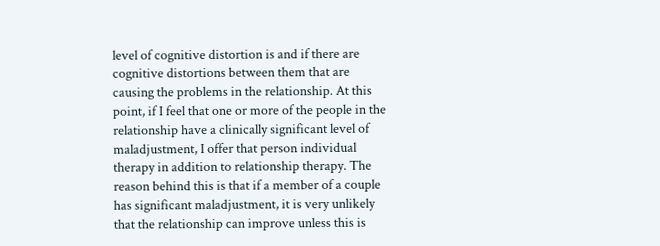level of cognitive distortion is and if there are cognitive distortions between them that are causing the problems in the relationship. At this point, if I feel that one or more of the people in the relationship have a clinically significant level of maladjustment, I offer that person individual therapy in addition to relationship therapy. The reason behind this is that if a member of a couple has significant maladjustment, it is very unlikely that the relationship can improve unless this is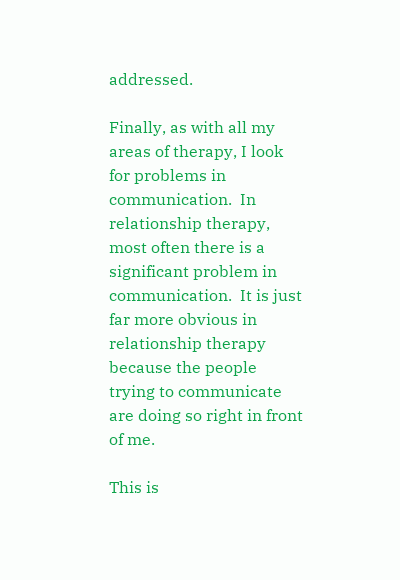addressed.

Finally, as with all my areas of therapy, I look for problems in communication.  In relationship therapy, most often there is a significant problem in communication.  It is just far more obvious in relationship therapy because the people trying to communicate are doing so right in front of me.

This is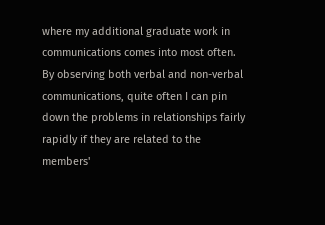where my additional graduate work in communications comes into most often.  By observing both verbal and non-verbal communications, quite often I can pin down the problems in relationships fairly rapidly if they are related to the members'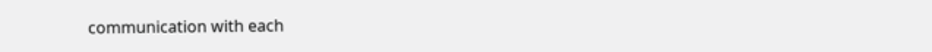communication with each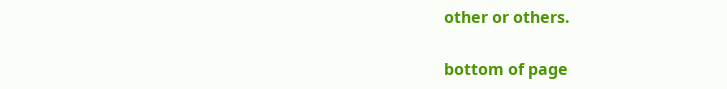other or others.

bottom of page